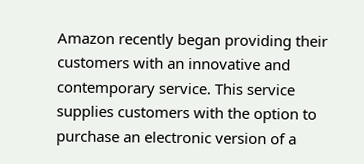Amazon recently began providing their customers with an innovative and contemporary service. This service supplies customers with the option to purchase an electronic version of a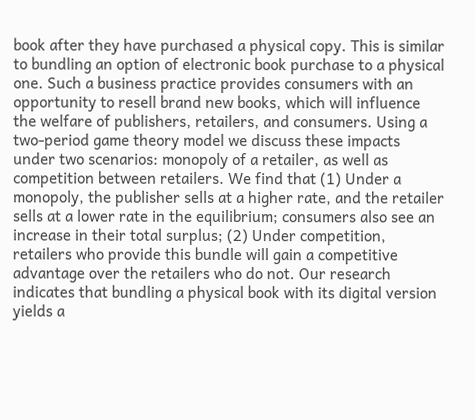book after they have purchased a physical copy. This is similar to bundling an option of electronic book purchase to a physical one. Such a business practice provides consumers with an opportunity to resell brand new books, which will influence the welfare of publishers, retailers, and consumers. Using a two-period game theory model we discuss these impacts under two scenarios: monopoly of a retailer, as well as competition between retailers. We find that (1) Under a monopoly, the publisher sells at a higher rate, and the retailer sells at a lower rate in the equilibrium; consumers also see an increase in their total surplus; (2) Under competition, retailers who provide this bundle will gain a competitive advantage over the retailers who do not. Our research indicates that bundling a physical book with its digital version yields a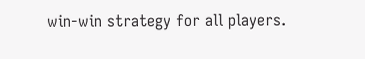win-win strategy for all players.